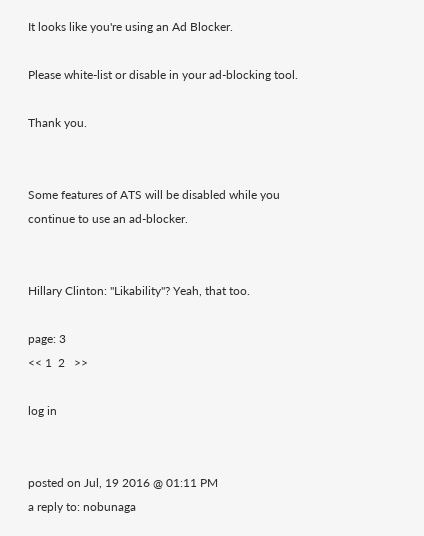It looks like you're using an Ad Blocker.

Please white-list or disable in your ad-blocking tool.

Thank you.


Some features of ATS will be disabled while you continue to use an ad-blocker.


Hillary Clinton: "Likability"? Yeah, that too.

page: 3
<< 1  2   >>

log in


posted on Jul, 19 2016 @ 01:11 PM
a reply to: nobunaga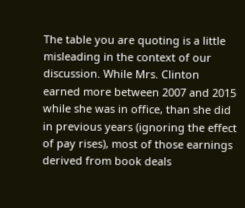The table you are quoting is a little misleading in the context of our discussion. While Mrs. Clinton earned more between 2007 and 2015 while she was in office, than she did in previous years (ignoring the effect of pay rises), most of those earnings derived from book deals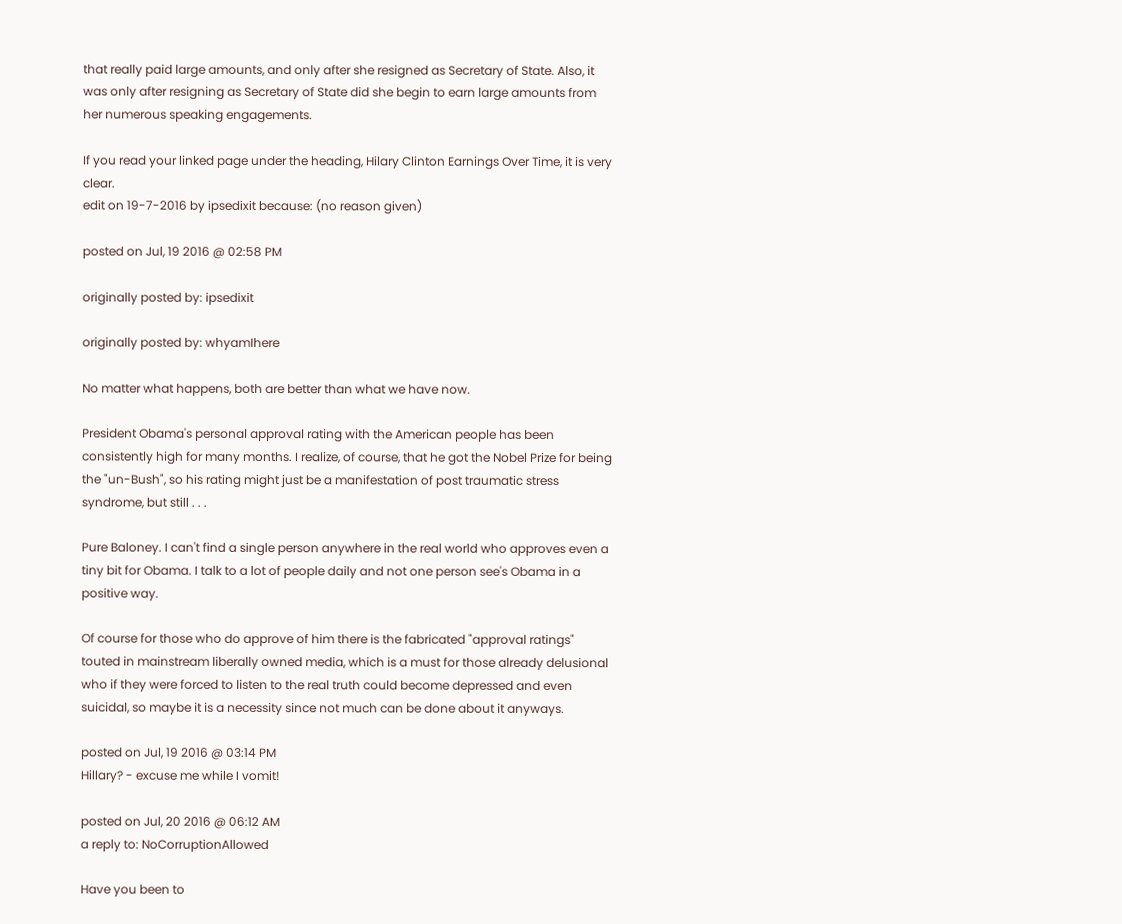that really paid large amounts, and only after she resigned as Secretary of State. Also, it was only after resigning as Secretary of State did she begin to earn large amounts from her numerous speaking engagements.

If you read your linked page under the heading, Hilary Clinton Earnings Over Time, it is very clear.
edit on 19-7-2016 by ipsedixit because: (no reason given)

posted on Jul, 19 2016 @ 02:58 PM

originally posted by: ipsedixit

originally posted by: whyamIhere

No matter what happens, both are better than what we have now.

President Obama's personal approval rating with the American people has been consistently high for many months. I realize, of course, that he got the Nobel Prize for being the "un-Bush", so his rating might just be a manifestation of post traumatic stress syndrome, but still . . .

Pure Baloney. I can't find a single person anywhere in the real world who approves even a tiny bit for Obama. I talk to a lot of people daily and not one person see's Obama in a positive way.

Of course for those who do approve of him there is the fabricated "approval ratings" touted in mainstream liberally owned media, which is a must for those already delusional who if they were forced to listen to the real truth could become depressed and even suicidal, so maybe it is a necessity since not much can be done about it anyways.

posted on Jul, 19 2016 @ 03:14 PM
Hillary? - excuse me while I vomit!

posted on Jul, 20 2016 @ 06:12 AM
a reply to: NoCorruptionAllowed

Have you been to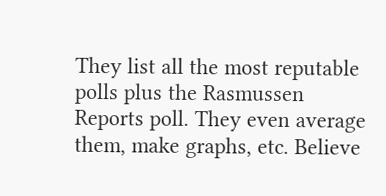They list all the most reputable polls plus the Rasmussen Reports poll. They even average them, make graphs, etc. Believe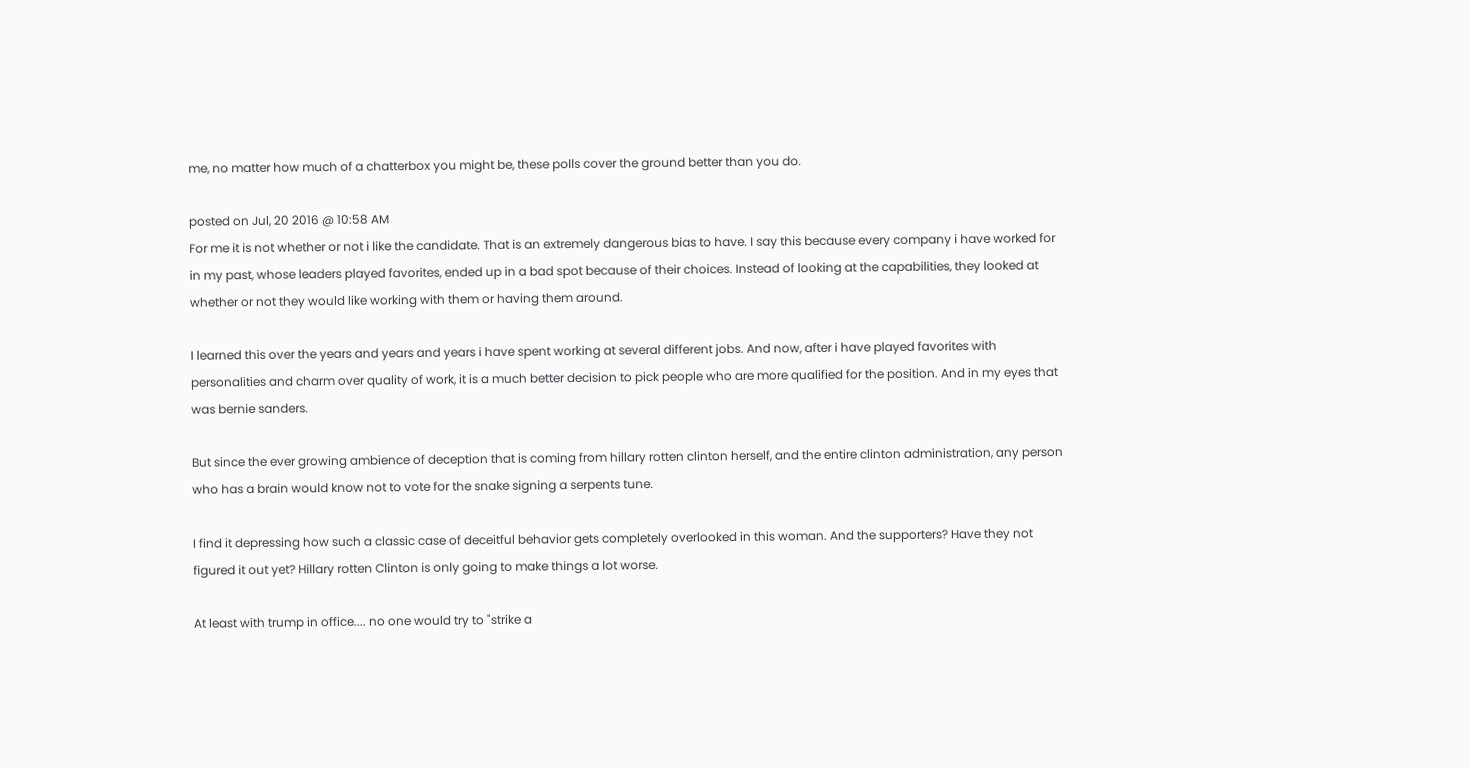me, no matter how much of a chatterbox you might be, these polls cover the ground better than you do.

posted on Jul, 20 2016 @ 10:58 AM
For me it is not whether or not i like the candidate. That is an extremely dangerous bias to have. I say this because every company i have worked for in my past, whose leaders played favorites, ended up in a bad spot because of their choices. Instead of looking at the capabilities, they looked at whether or not they would like working with them or having them around.

I learned this over the years and years and years i have spent working at several different jobs. And now, after i have played favorites with personalities and charm over quality of work, it is a much better decision to pick people who are more qualified for the position. And in my eyes that was bernie sanders.

But since the ever growing ambience of deception that is coming from hillary rotten clinton herself, and the entire clinton administration, any person who has a brain would know not to vote for the snake signing a serpents tune.

I find it depressing how such a classic case of deceitful behavior gets completely overlooked in this woman. And the supporters? Have they not figured it out yet? Hillary rotten Clinton is only going to make things a lot worse.

At least with trump in office.... no one would try to "strike a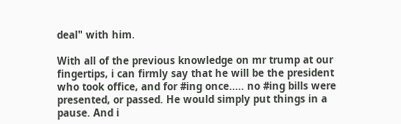deal" with him.

With all of the previous knowledge on mr trump at our fingertips, i can firmly say that he will be the president who took office, and for #ing once..... no #ing bills were presented, or passed. He would simply put things in a pause. And i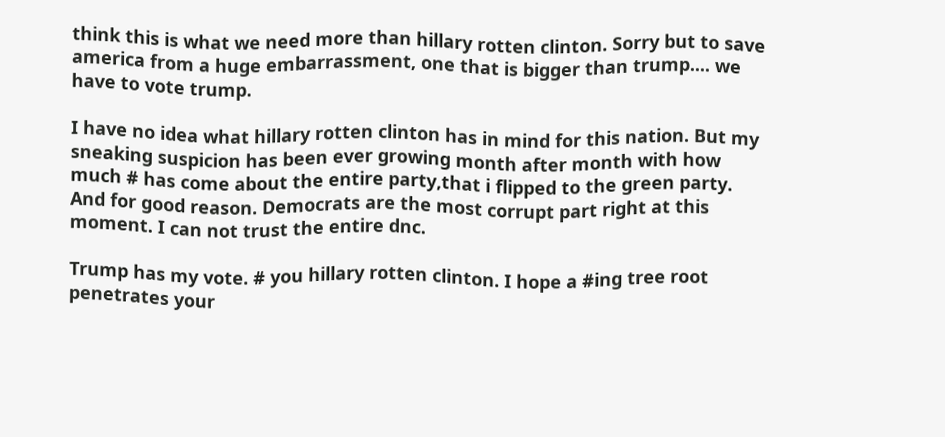think this is what we need more than hillary rotten clinton. Sorry but to save america from a huge embarrassment, one that is bigger than trump.... we have to vote trump.

I have no idea what hillary rotten clinton has in mind for this nation. But my sneaking suspicion has been ever growing month after month with how much # has come about the entire party,that i flipped to the green party. And for good reason. Democrats are the most corrupt part right at this moment. I can not trust the entire dnc.

Trump has my vote. # you hillary rotten clinton. I hope a #ing tree root penetrates your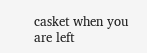casket when you are left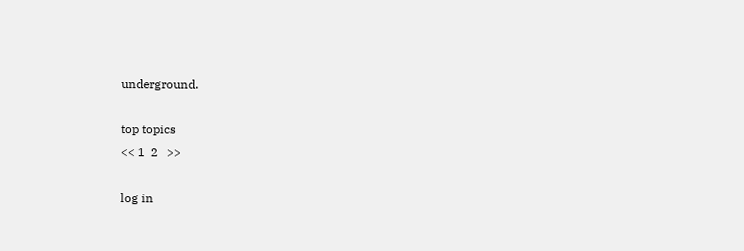underground.

top topics
<< 1  2   >>

log in